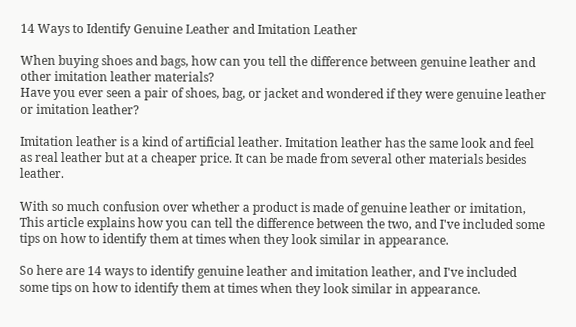14 Ways to Identify Genuine Leather and Imitation Leather

When buying shoes and bags, how can you tell the difference between genuine leather and other imitation leather materials?
Have you ever seen a pair of shoes, bag, or jacket and wondered if they were genuine leather or imitation leather?

Imitation leather is a kind of artificial leather. Imitation leather has the same look and feel as real leather but at a cheaper price. It can be made from several other materials besides leather.

With so much confusion over whether a product is made of genuine leather or imitation, This article explains how you can tell the difference between the two, and I've included some tips on how to identify them at times when they look similar in appearance.

So here are 14 ways to identify genuine leather and imitation leather, and I've included some tips on how to identify them at times when they look similar in appearance.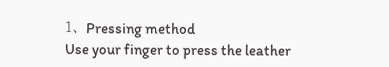1、Pressing method
Use your finger to press the leather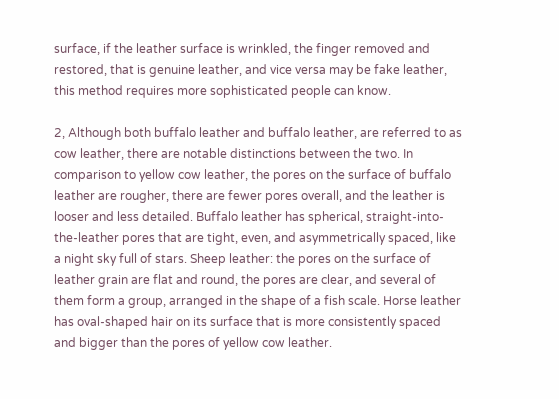surface, if the leather surface is wrinkled, the finger removed and restored, that is genuine leather, and vice versa may be fake leather, this method requires more sophisticated people can know.

2, Although both buffalo leather and buffalo leather, are referred to as cow leather, there are notable distinctions between the two. In comparison to yellow cow leather, the pores on the surface of buffalo leather are rougher, there are fewer pores overall, and the leather is looser and less detailed. Buffalo leather has spherical, straight-into-the-leather pores that are tight, even, and asymmetrically spaced, like a night sky full of stars. Sheep leather: the pores on the surface of leather grain are flat and round, the pores are clear, and several of them form a group, arranged in the shape of a fish scale. Horse leather has oval-shaped hair on its surface that is more consistently spaced and bigger than the pores of yellow cow leather.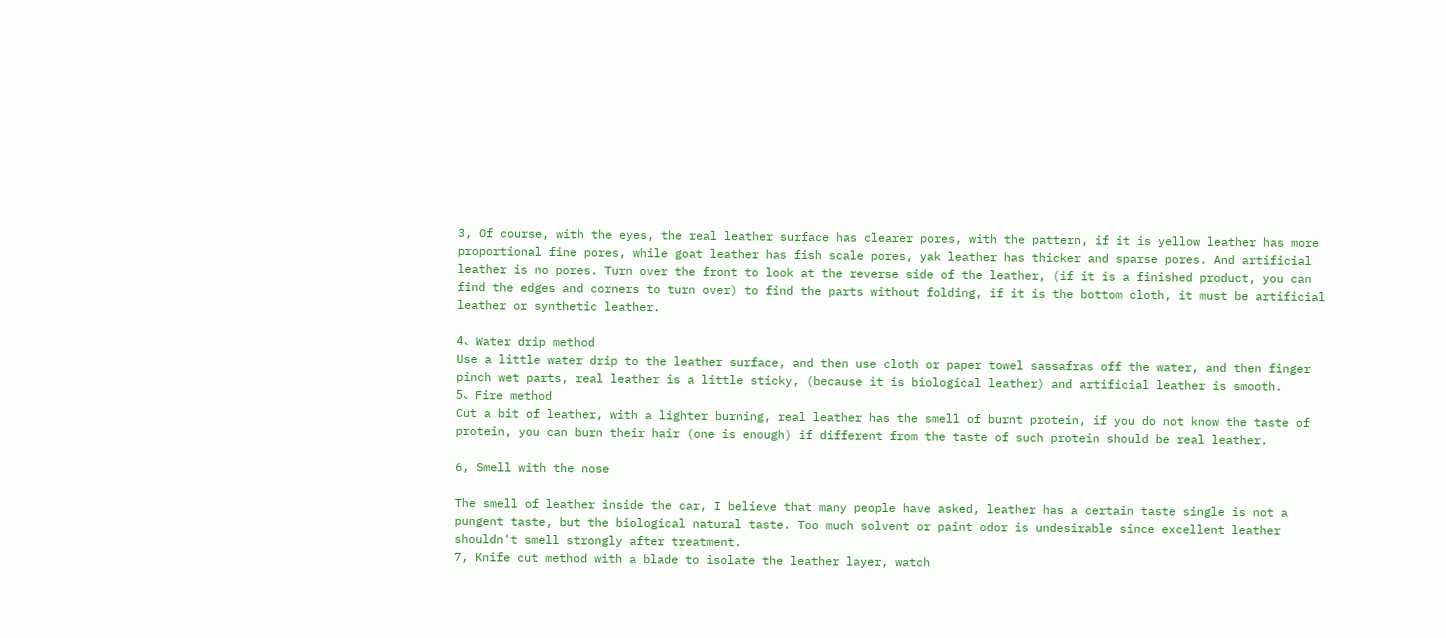3, Of course, with the eyes, the real leather surface has clearer pores, with the pattern, if it is yellow leather has more proportional fine pores, while goat leather has fish scale pores, yak leather has thicker and sparse pores. And artificial leather is no pores. Turn over the front to look at the reverse side of the leather, (if it is a finished product, you can find the edges and corners to turn over) to find the parts without folding, if it is the bottom cloth, it must be artificial leather or synthetic leather.

4、Water drip method
Use a little water drip to the leather surface, and then use cloth or paper towel sassafras off the water, and then finger pinch wet parts, real leather is a little sticky, (because it is biological leather) and artificial leather is smooth.
5、Fire method
Cut a bit of leather, with a lighter burning, real leather has the smell of burnt protein, if you do not know the taste of protein, you can burn their hair (one is enough) if different from the taste of such protein should be real leather.

6, Smell with the nose

The smell of leather inside the car, I believe that many people have asked, leather has a certain taste single is not a pungent taste, but the biological natural taste. Too much solvent or paint odor is undesirable since excellent leather shouldn't smell strongly after treatment.
7, Knife cut method with a blade to isolate the leather layer, watch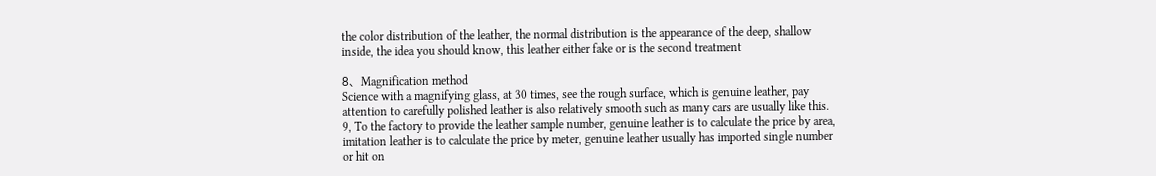the color distribution of the leather, the normal distribution is the appearance of the deep, shallow inside, the idea you should know, this leather either fake or is the second treatment

8、Magnification method
Science with a magnifying glass, at 30 times, see the rough surface, which is genuine leather, pay attention to carefully polished leather is also relatively smooth such as many cars are usually like this.
9, To the factory to provide the leather sample number, genuine leather is to calculate the price by area, imitation leather is to calculate the price by meter, genuine leather usually has imported single number or hit on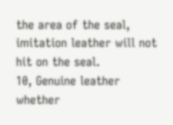the area of the seal, imitation leather will not hit on the seal.
10, Genuine leather whether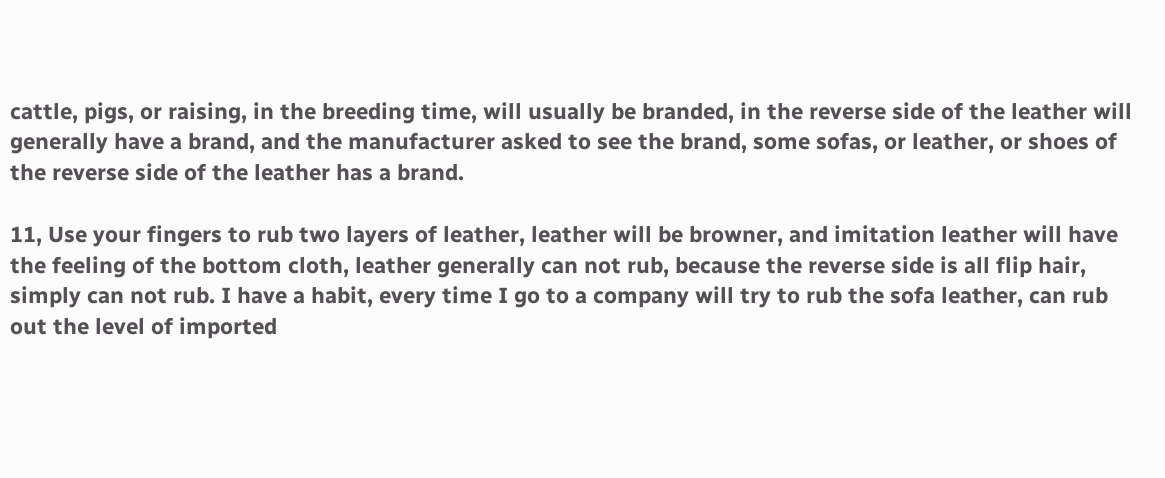cattle, pigs, or raising, in the breeding time, will usually be branded, in the reverse side of the leather will generally have a brand, and the manufacturer asked to see the brand, some sofas, or leather, or shoes of the reverse side of the leather has a brand.

11, Use your fingers to rub two layers of leather, leather will be browner, and imitation leather will have the feeling of the bottom cloth, leather generally can not rub, because the reverse side is all flip hair, simply can not rub. I have a habit, every time I go to a company will try to rub the sofa leather, can rub out the level of imported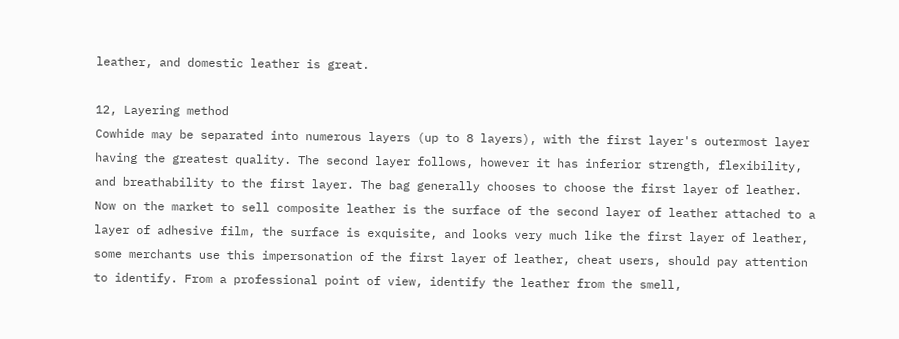leather, and domestic leather is great.

12, Layering method
Cowhide may be separated into numerous layers (up to 8 layers), with the first layer's outermost layer having the greatest quality. The second layer follows, however it has inferior strength, flexibility, and breathability to the first layer. The bag generally chooses to choose the first layer of leather. Now on the market to sell composite leather is the surface of the second layer of leather attached to a layer of adhesive film, the surface is exquisite, and looks very much like the first layer of leather, some merchants use this impersonation of the first layer of leather, cheat users, should pay attention to identify. From a professional point of view, identify the leather from the smell,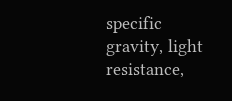specific gravity, light resistance,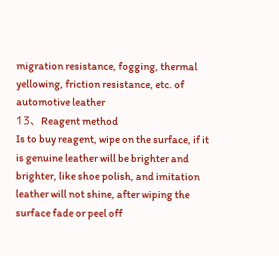migration resistance, fogging, thermal yellowing, friction resistance, etc. of automotive leather
13、Reagent method
Is to buy reagent, wipe on the surface, if it is genuine leather will be brighter and brighter, like shoe polish, and imitation leather will not shine, after wiping the surface fade or peel off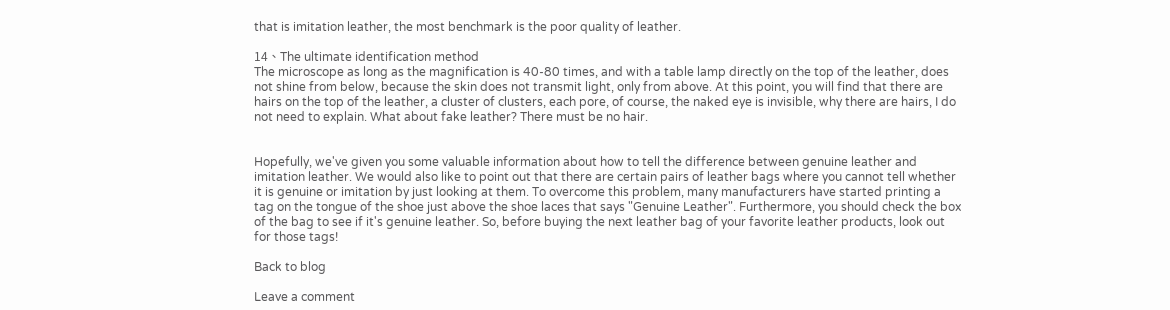that is imitation leather, the most benchmark is the poor quality of leather.

14、The ultimate identification method
The microscope as long as the magnification is 40-80 times, and with a table lamp directly on the top of the leather, does not shine from below, because the skin does not transmit light, only from above. At this point, you will find that there are hairs on the top of the leather, a cluster of clusters, each pore, of course, the naked eye is invisible, why there are hairs, I do not need to explain. What about fake leather? There must be no hair.


Hopefully, we've given you some valuable information about how to tell the difference between genuine leather and imitation leather. We would also like to point out that there are certain pairs of leather bags where you cannot tell whether it is genuine or imitation by just looking at them. To overcome this problem, many manufacturers have started printing a tag on the tongue of the shoe just above the shoe laces that says "Genuine Leather". Furthermore, you should check the box of the bag to see if it's genuine leather. So, before buying the next leather bag of your favorite leather products, look out for those tags!

Back to blog

Leave a comment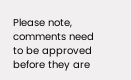Please note, comments need to be approved before they are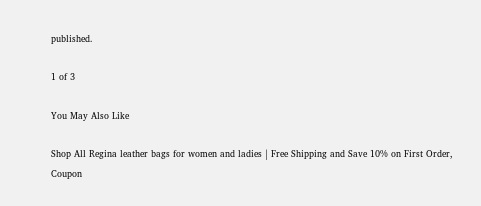published.

1 of 3

You May Also Like

Shop All Regina leather bags for women and ladies | Free Shipping and Save 10% on First Order, Coupon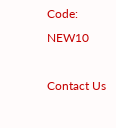Code: NEW10

Contact Us